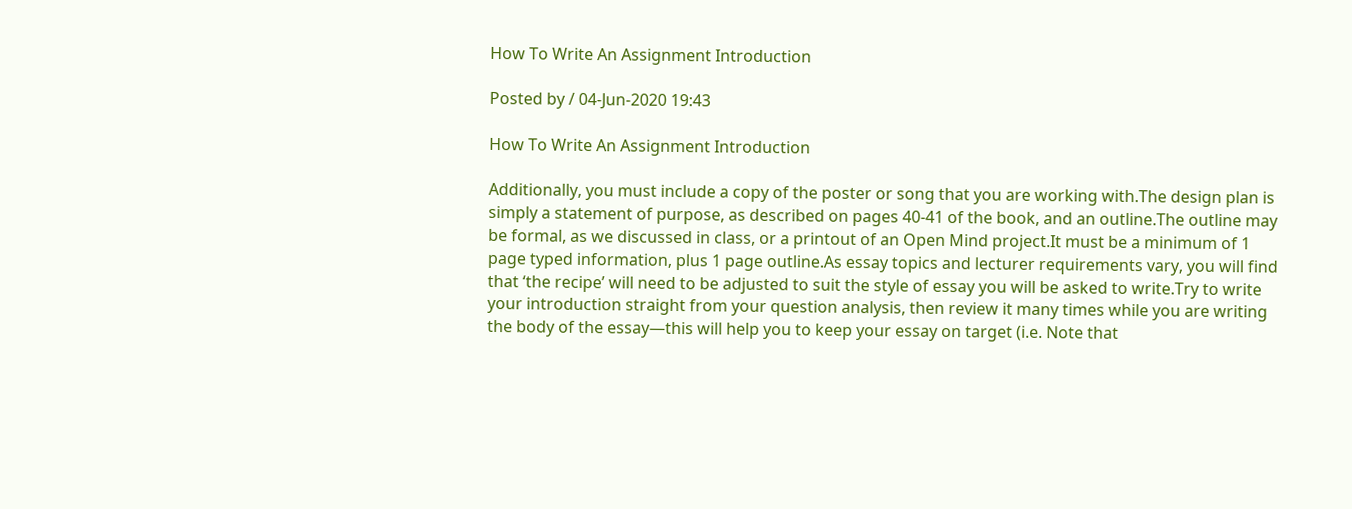How To Write An Assignment Introduction

Posted by / 04-Jun-2020 19:43

How To Write An Assignment Introduction

Additionally, you must include a copy of the poster or song that you are working with.The design plan is simply a statement of purpose, as described on pages 40-41 of the book, and an outline.The outline may be formal, as we discussed in class, or a printout of an Open Mind project.It must be a minimum of 1 page typed information, plus 1 page outline.As essay topics and lecturer requirements vary, you will find that ‘the recipe’ will need to be adjusted to suit the style of essay you will be asked to write.Try to write your introduction straight from your question analysis, then review it many times while you are writing the body of the essay—this will help you to keep your essay on target (i.e. Note that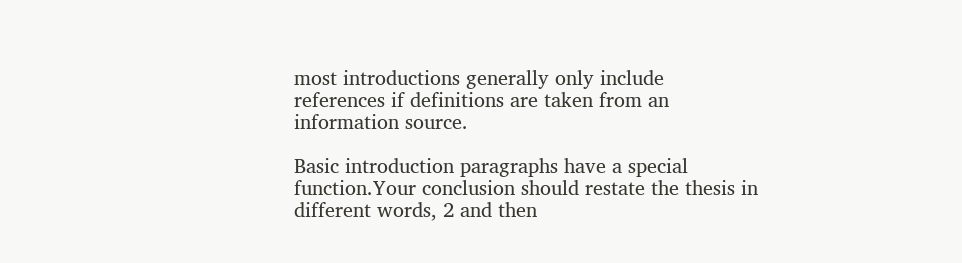most introductions generally only include references if definitions are taken from an information source.

Basic introduction paragraphs have a special function.Your conclusion should restate the thesis in different words, 2 and then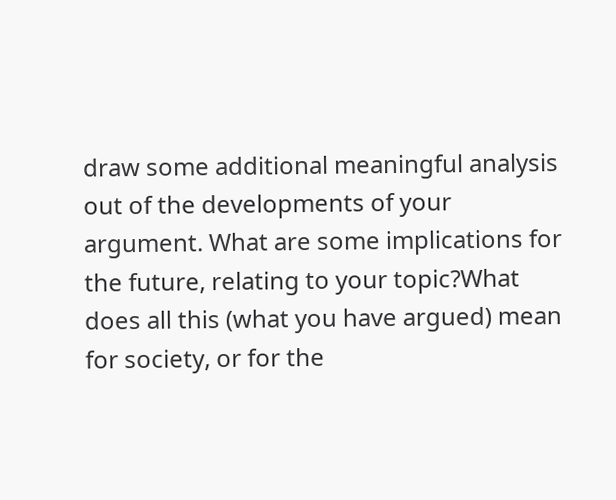draw some additional meaningful analysis out of the developments of your argument. What are some implications for the future, relating to your topic?What does all this (what you have argued) mean for society, or for the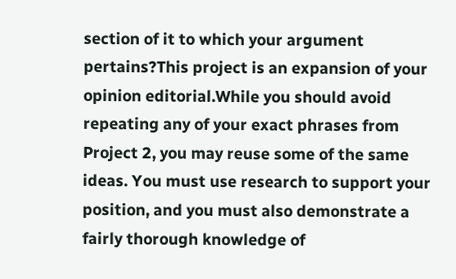section of it to which your argument pertains?This project is an expansion of your opinion editorial.While you should avoid repeating any of your exact phrases from Project 2, you may reuse some of the same ideas. You must use research to support your position, and you must also demonstrate a fairly thorough knowledge of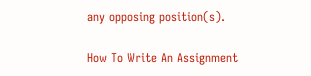any opposing position(s).

How To Write An Assignment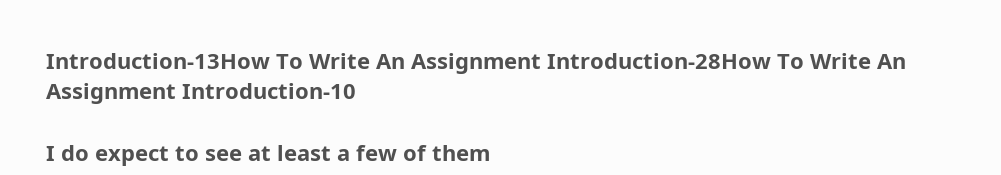Introduction-13How To Write An Assignment Introduction-28How To Write An Assignment Introduction-10

I do expect to see at least a few of them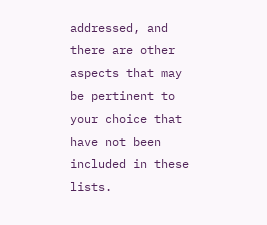addressed, and there are other aspects that may be pertinent to your choice that have not been included in these lists.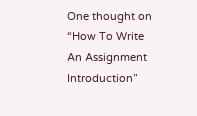One thought on “How To Write An Assignment Introduction”